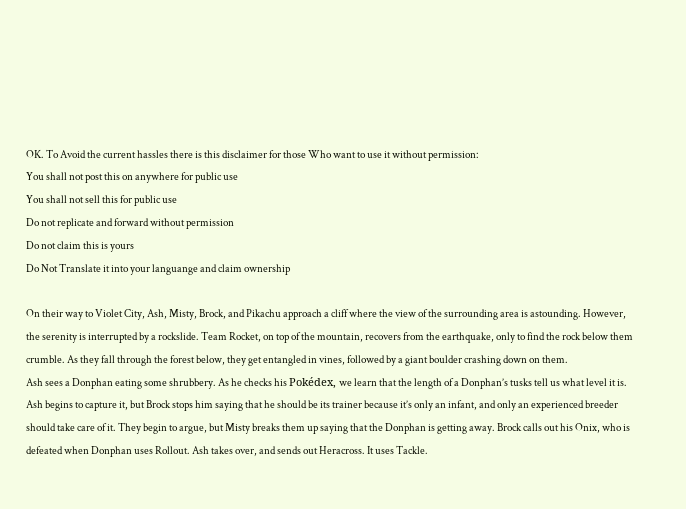OK. To Avoid the current hassles there is this disclaimer for those Who want to use it without permission:
You shall not post this on anywhere for public use
You shall not sell this for public use
Do not replicate and forward without permission
Do not claim this is yours
Do Not Translate it into your languange and claim ownership

On their way to Violet City, Ash, Misty, Brock, and Pikachu approach a cliff where the view of the surrounding area is astounding. However, the serenity is interrupted by a rockslide. Team Rocket, on top of the mountain, recovers from the earthquake, only to find the rock below them crumble. As they fall through the forest below, they get entangled in vines, followed by a giant boulder crashing down on them.
Ash sees a Donphan eating some shrubbery. As he checks his Pokédex, we learn that the length of a Donphan’s tusks tell us what level it is. Ash begins to capture it, but Brock stops him saying that he should be its trainer because it’s only an infant, and only an experienced breeder should take care of it. They begin to argue, but Misty breaks them up saying that the Donphan is getting away. Brock calls out his Onix, who is defeated when Donphan uses Rollout. Ash takes over, and sends out Heracross. It uses Tackle.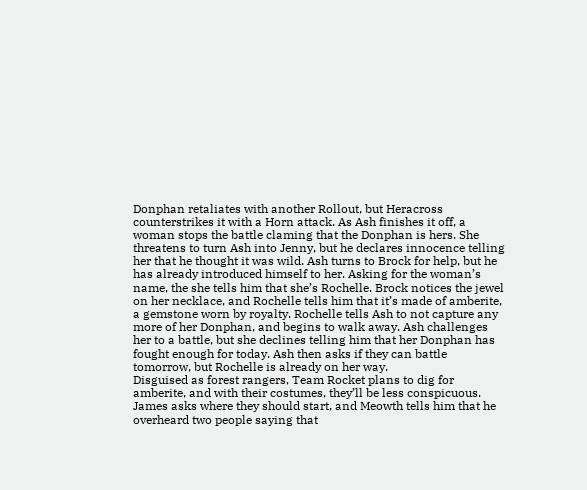Donphan retaliates with another Rollout, but Heracross counterstrikes it with a Horn attack. As Ash finishes it off, a woman stops the battle claming that the Donphan is hers. She threatens to turn Ash into Jenny, but he declares innocence telling her that he thought it was wild. Ash turns to Brock for help, but he has already introduced himself to her. Asking for the woman’s name, the she tells him that she’s Rochelle. Brock notices the jewel on her necklace, and Rochelle tells him that it’s made of amberite, a gemstone worn by royalty. Rochelle tells Ash to not capture any more of her Donphan, and begins to walk away. Ash challenges her to a battle, but she declines telling him that her Donphan has fought enough for today. Ash then asks if they can battle tomorrow, but Rochelle is already on her way.
Disguised as forest rangers, Team Rocket plans to dig for amberite, and with their costumes, they’ll be less conspicuous. James asks where they should start, and Meowth tells him that he overheard two people saying that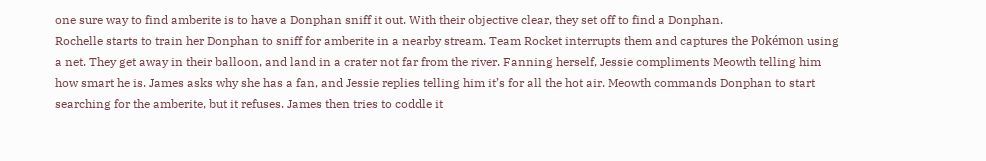one sure way to find amberite is to have a Donphan sniff it out. With their objective clear, they set off to find a Donphan.
Rochelle starts to train her Donphan to sniff for amberite in a nearby stream. Team Rocket interrupts them and captures the Pokémon using a net. They get away in their balloon, and land in a crater not far from the river. Fanning herself, Jessie compliments Meowth telling him how smart he is. James asks why she has a fan, and Jessie replies telling him it’s for all the hot air. Meowth commands Donphan to start searching for the amberite, but it refuses. James then tries to coddle it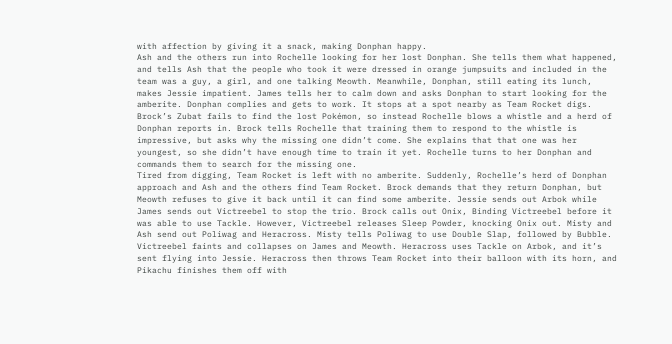with affection by giving it a snack, making Donphan happy.
Ash and the others run into Rochelle looking for her lost Donphan. She tells them what happened, and tells Ash that the people who took it were dressed in orange jumpsuits and included in the team was a guy, a girl, and one talking Meowth. Meanwhile, Donphan, still eating its lunch, makes Jessie impatient. James tells her to calm down and asks Donphan to start looking for the amberite. Donphan complies and gets to work. It stops at a spot nearby as Team Rocket digs.
Brock’s Zubat fails to find the lost Pokémon, so instead Rochelle blows a whistle and a herd of Donphan reports in. Brock tells Rochelle that training them to respond to the whistle is impressive, but asks why the missing one didn’t come. She explains that that one was her youngest, so she didn’t have enough time to train it yet. Rochelle turns to her Donphan and commands them to search for the missing one.
Tired from digging, Team Rocket is left with no amberite. Suddenly, Rochelle’s herd of Donphan approach and Ash and the others find Team Rocket. Brock demands that they return Donphan, but Meowth refuses to give it back until it can find some amberite. Jessie sends out Arbok while James sends out Victreebel to stop the trio. Brock calls out Onix, Binding Victreebel before it was able to use Tackle. However, Victreebel releases Sleep Powder, knocking Onix out. Misty and Ash send out Poliwag and Heracross. Misty tells Poliwag to use Double Slap, followed by Bubble. Victreebel faints and collapses on James and Meowth. Heracross uses Tackle on Arbok, and it’s sent flying into Jessie. Heracross then throws Team Rocket into their balloon with its horn, and Pikachu finishes them off with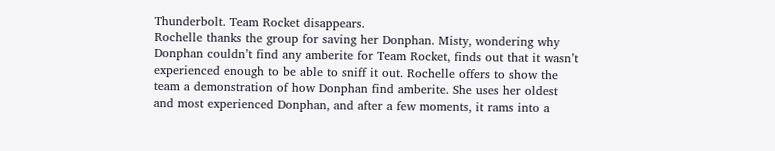Thunderbolt. Team Rocket disappears.
Rochelle thanks the group for saving her Donphan. Misty, wondering why Donphan couldn’t find any amberite for Team Rocket, finds out that it wasn’t experienced enough to be able to sniff it out. Rochelle offers to show the team a demonstration of how Donphan find amberite. She uses her oldest and most experienced Donphan, and after a few moments, it rams into a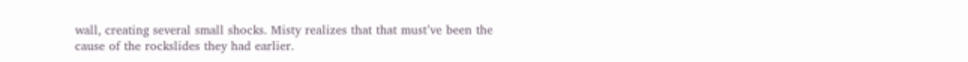wall, creating several small shocks. Misty realizes that that must’ve been the cause of the rockslides they had earlier.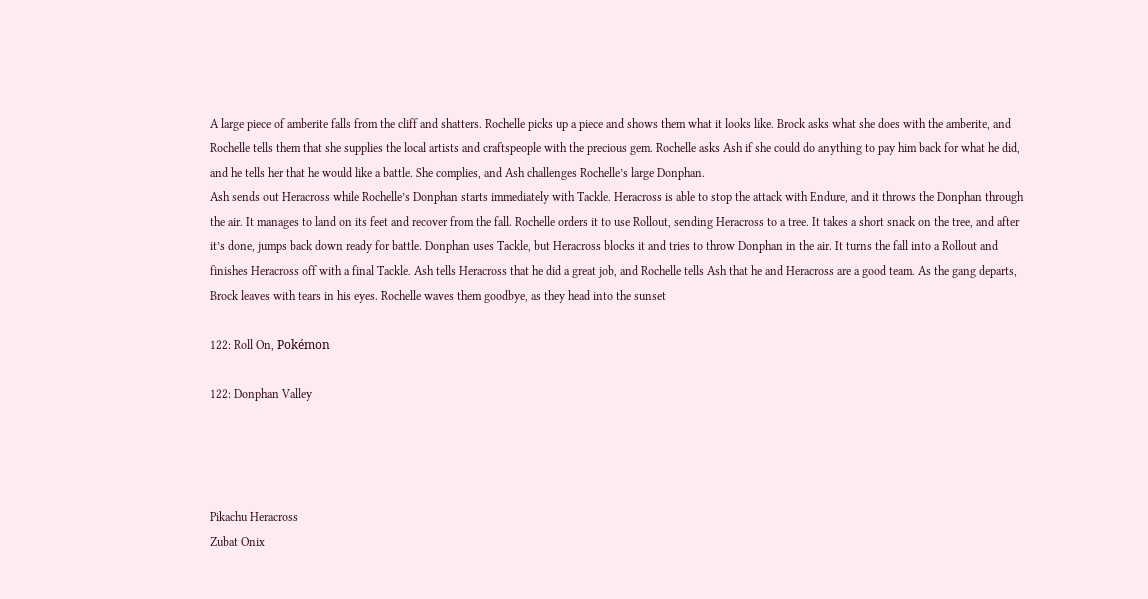A large piece of amberite falls from the cliff and shatters. Rochelle picks up a piece and shows them what it looks like. Brock asks what she does with the amberite, and Rochelle tells them that she supplies the local artists and craftspeople with the precious gem. Rochelle asks Ash if she could do anything to pay him back for what he did, and he tells her that he would like a battle. She complies, and Ash challenges Rochelle’s large Donphan.
Ash sends out Heracross while Rochelle’s Donphan starts immediately with Tackle. Heracross is able to stop the attack with Endure, and it throws the Donphan through the air. It manages to land on its feet and recover from the fall. Rochelle orders it to use Rollout, sending Heracross to a tree. It takes a short snack on the tree, and after it’s done, jumps back down ready for battle. Donphan uses Tackle, but Heracross blocks it and tries to throw Donphan in the air. It turns the fall into a Rollout and finishes Heracross off with a final Tackle. Ash tells Heracross that he did a great job, and Rochelle tells Ash that he and Heracross are a good team. As the gang departs, Brock leaves with tears in his eyes. Rochelle waves them goodbye, as they head into the sunset

122: Roll On, Pokémon

122: Donphan Valley




Pikachu Heracross
Zubat Onix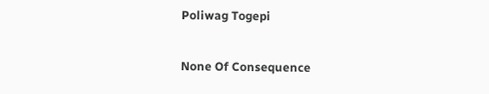Poliwag Togepi

None Of Consequence